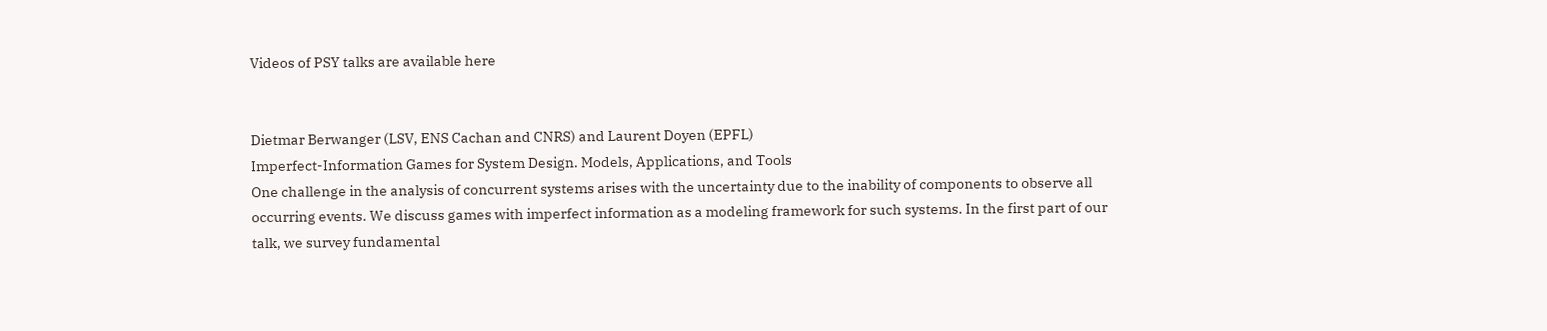Videos of PSY talks are available here


Dietmar Berwanger (LSV, ENS Cachan and CNRS) and Laurent Doyen (EPFL)
Imperfect-Information Games for System Design. Models, Applications, and Tools
One challenge in the analysis of concurrent systems arises with the uncertainty due to the inability of components to observe all occurring events. We discuss games with imperfect information as a modeling framework for such systems. In the first part of our talk, we survey fundamental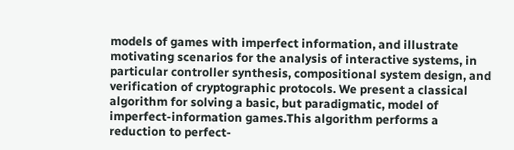models of games with imperfect information, and illustrate motivating scenarios for the analysis of interactive systems, in particular controller synthesis, compositional system design, and verification of cryptographic protocols. We present a classical algorithm for solving a basic, but paradigmatic, model of imperfect-information games.This algorithm performs a reduction to perfect-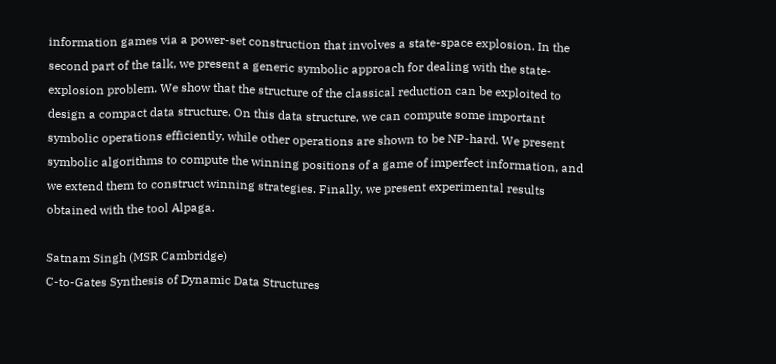information games via a power-set construction that involves a state-space explosion. In the second part of the talk, we present a generic symbolic approach for dealing with the state-explosion problem. We show that the structure of the classical reduction can be exploited to design a compact data structure. On this data structure, we can compute some important symbolic operations efficiently, while other operations are shown to be NP-hard. We present symbolic algorithms to compute the winning positions of a game of imperfect information, and we extend them to construct winning strategies. Finally, we present experimental results obtained with the tool Alpaga.

Satnam Singh (MSR Cambridge)
C-to-Gates Synthesis of Dynamic Data Structures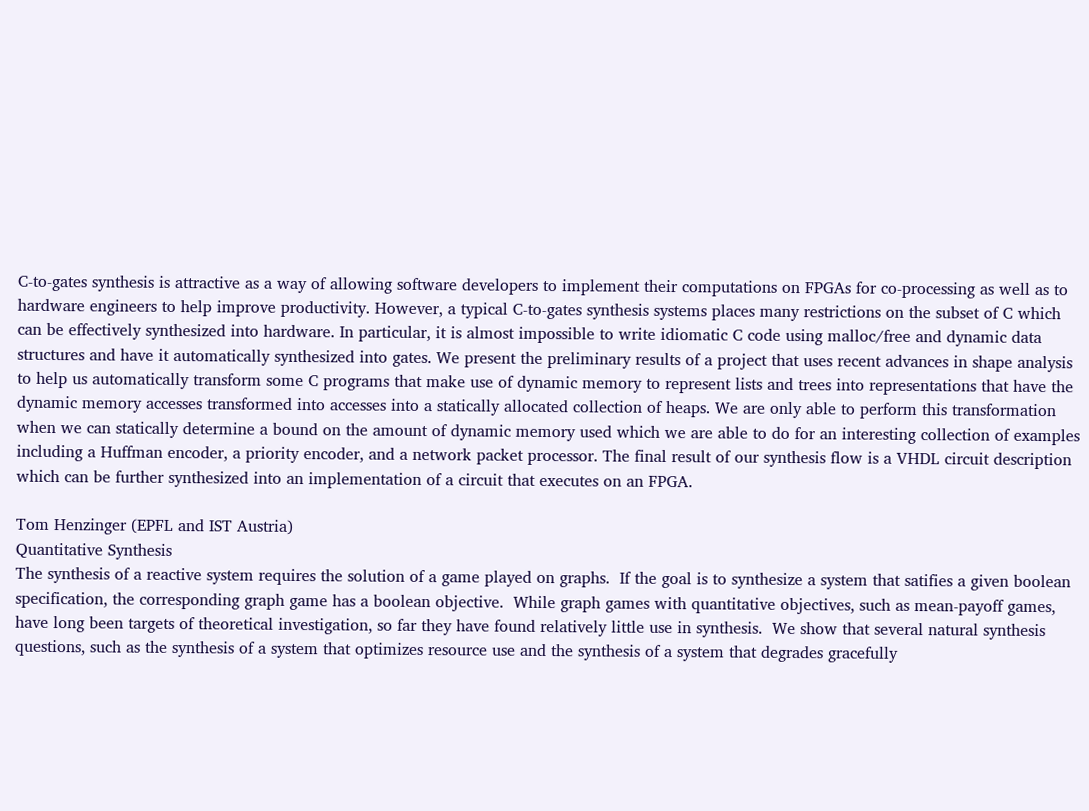C-to-gates synthesis is attractive as a way of allowing software developers to implement their computations on FPGAs for co-processing as well as to hardware engineers to help improve productivity. However, a typical C-to-gates synthesis systems places many restrictions on the subset of C which can be effectively synthesized into hardware. In particular, it is almost impossible to write idiomatic C code using malloc/free and dynamic data structures and have it automatically synthesized into gates. We present the preliminary results of a project that uses recent advances in shape analysis to help us automatically transform some C programs that make use of dynamic memory to represent lists and trees into representations that have the dynamic memory accesses transformed into accesses into a statically allocated collection of heaps. We are only able to perform this transformation when we can statically determine a bound on the amount of dynamic memory used which we are able to do for an interesting collection of examples including a Huffman encoder, a priority encoder, and a network packet processor. The final result of our synthesis flow is a VHDL circuit description which can be further synthesized into an implementation of a circuit that executes on an FPGA.

Tom Henzinger (EPFL and IST Austria)
Quantitative Synthesis
The synthesis of a reactive system requires the solution of a game played on graphs.  If the goal is to synthesize a system that satifies a given boolean specification, the corresponding graph game has a boolean objective.  While graph games with quantitative objectives, such as mean-payoff games, have long been targets of theoretical investigation, so far they have found relatively little use in synthesis.  We show that several natural synthesis questions, such as the synthesis of a system that optimizes resource use and the synthesis of a system that degrades gracefully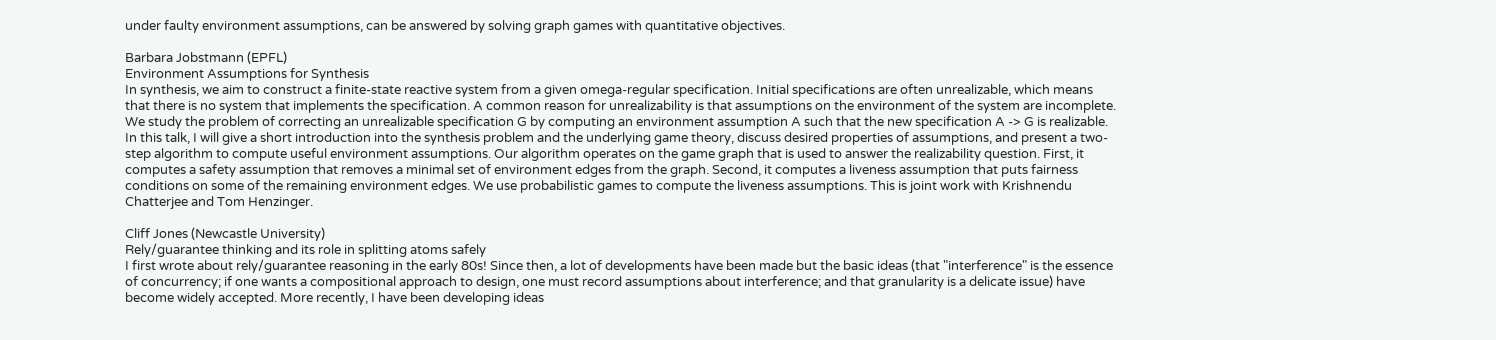under faulty environment assumptions, can be answered by solving graph games with quantitative objectives.

Barbara Jobstmann (EPFL)
Environment Assumptions for Synthesis
In synthesis, we aim to construct a finite-state reactive system from a given omega-regular specification. Initial specifications are often unrealizable, which means that there is no system that implements the specification. A common reason for unrealizability is that assumptions on the environment of the system are incomplete. We study the problem of correcting an unrealizable specification G by computing an environment assumption A such that the new specification A -> G is realizable. In this talk, I will give a short introduction into the synthesis problem and the underlying game theory, discuss desired properties of assumptions, and present a two-step algorithm to compute useful environment assumptions. Our algorithm operates on the game graph that is used to answer the realizability question. First, it computes a safety assumption that removes a minimal set of environment edges from the graph. Second, it computes a liveness assumption that puts fairness conditions on some of the remaining environment edges. We use probabilistic games to compute the liveness assumptions. This is joint work with Krishnendu Chatterjee and Tom Henzinger.

Cliff Jones (Newcastle University)
Rely/guarantee thinking and its role in splitting atoms safely
I first wrote about rely/guarantee reasoning in the early 80s! Since then, a lot of developments have been made but the basic ideas (that "interference" is the essence of concurrency; if one wants a compositional approach to design, one must record assumptions about interference; and that granularity is a delicate issue) have become widely accepted. More recently, I have been developing ideas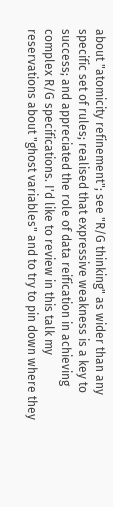about "atomicity refinement"; see "R/G thinking" as wider than any specific set of rules; realised that expressive weakness is a key to success; and appreciated the role of data reification in achieving complex R/G specifications. I'd like to review in this talk my reservations about "ghost variables" and to try to pin down where they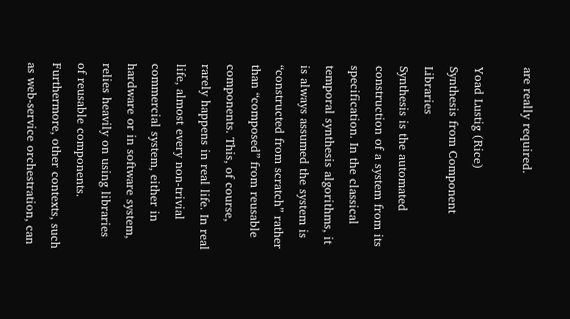are really required.

Yoad Lustig (Rice)
Synthesis from Component Libraries
Synthesis is the automated construction of a system from its specification. In the classical temporal synthesis algorithms, it is always assumed the system is “constructed from scratch” rather than “composed” from reusable components. This, of course, rarely happens in real life. In real life, almost every non-trivial commercial system, either in hardware or in software system, relies heavily on using libraries of reusable components. Furthermore, other contexts, such as web-service orchestration, can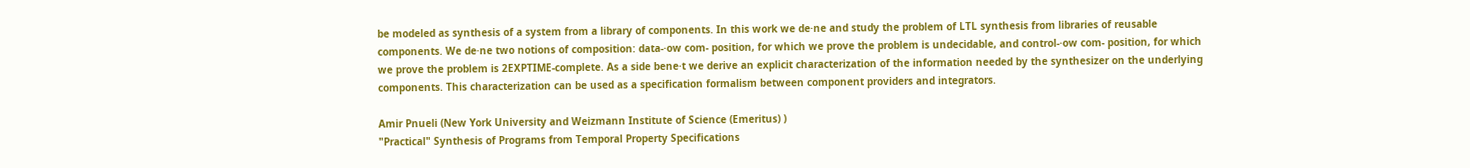be modeled as synthesis of a system from a library of components. In this work we de·ne and study the problem of LTL synthesis from libraries of reusable components. We de·ne two notions of composition: data-·ow com- position, for which we prove the problem is undecidable, and control-·ow com- position, for which we prove the problem is 2EXPTIME-complete. As a side bene·t we derive an explicit characterization of the information needed by the synthesizer on the underlying components. This characterization can be used as a specification formalism between component providers and integrators.

Amir Pnueli (New York University and Weizmann Institute of Science (Emeritus) )
"Practical" Synthesis of Programs from Temporal Property Specifications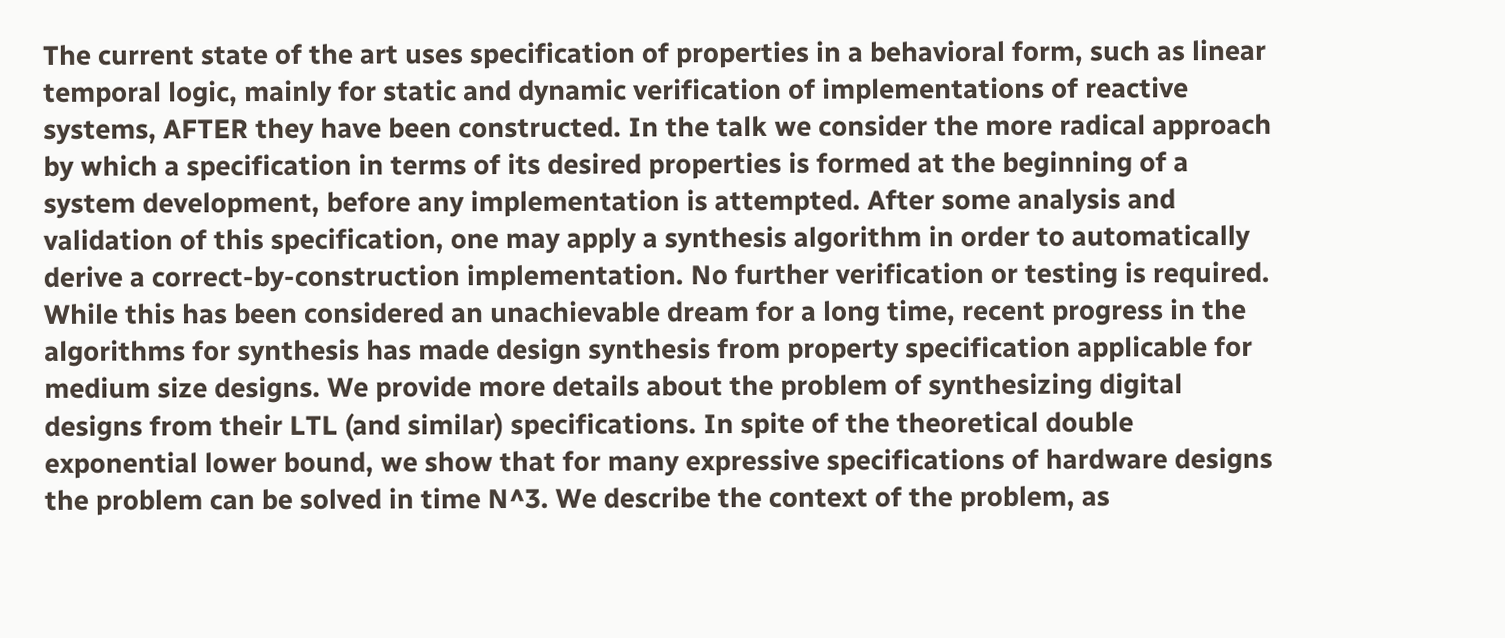The current state of the art uses specification of properties in a behavioral form, such as linear temporal logic, mainly for static and dynamic verification of implementations of reactive systems, AFTER they have been constructed. In the talk we consider the more radical approach by which a specification in terms of its desired properties is formed at the beginning of a system development, before any implementation is attempted. After some analysis and validation of this specification, one may apply a synthesis algorithm in order to automatically derive a correct-by-construction implementation. No further verification or testing is required. While this has been considered an unachievable dream for a long time, recent progress in the algorithms for synthesis has made design synthesis from property specification applicable for medium size designs. We provide more details about the problem of synthesizing digital designs from their LTL (and similar) specifications. In spite of the theoretical double exponential lower bound, we show that for many expressive specifications of hardware designs the problem can be solved in time N^3. We describe the context of the problem, as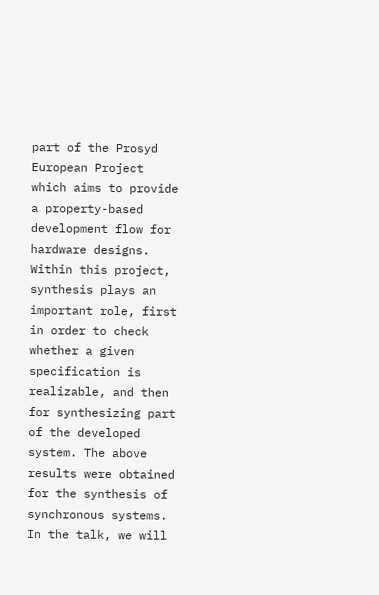part of the Prosyd European Project which aims to provide a property-based development flow for hardware designs. Within this project, synthesis plays an important role, first in order to check whether a given specification is realizable, and then for synthesizing part of the developed system. The above results were obtained for the synthesis of synchronous systems. In the talk, we will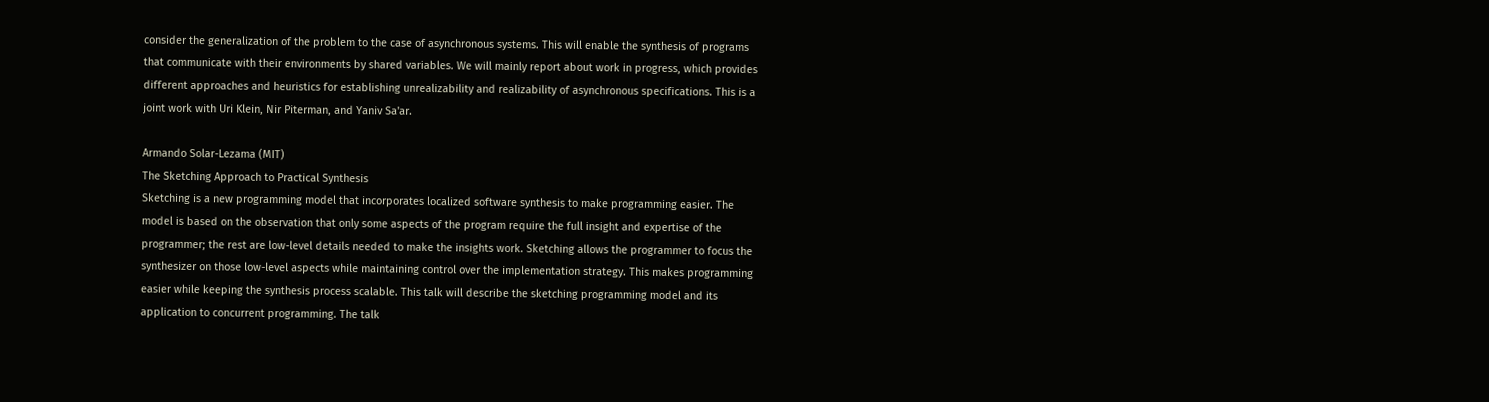consider the generalization of the problem to the case of asynchronous systems. This will enable the synthesis of programs that communicate with their environments by shared variables. We will mainly report about work in progress, which provides different approaches and heuristics for establishing unrealizability and realizability of asynchronous specifications. This is a joint work with Uri Klein, Nir Piterman, and Yaniv Sa'ar.

Armando Solar-Lezama (MIT)
The Sketching Approach to Practical Synthesis
Sketching is a new programming model that incorporates localized software synthesis to make programming easier. The model is based on the observation that only some aspects of the program require the full insight and expertise of the programmer; the rest are low-level details needed to make the insights work. Sketching allows the programmer to focus the synthesizer on those low-level aspects while maintaining control over the implementation strategy. This makes programming easier while keeping the synthesis process scalable. This talk will describe the sketching programming model and its application to concurrent programming. The talk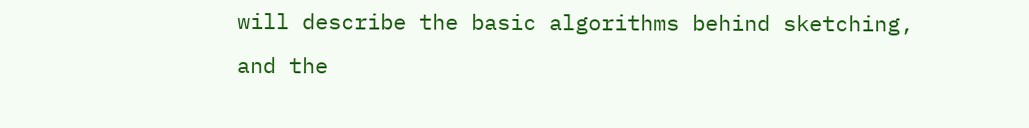will describe the basic algorithms behind sketching, and the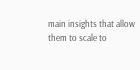main insights that allow them to scale to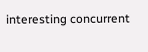interesting concurrent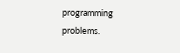programming problems.